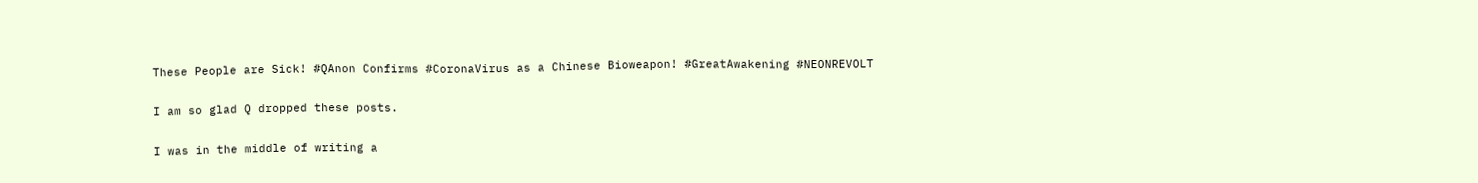These People are Sick! #QAnon Confirms #CoronaVirus as a Chinese Bioweapon! #GreatAwakening #NEONREVOLT

I am so glad Q dropped these posts.

I was in the middle of writing a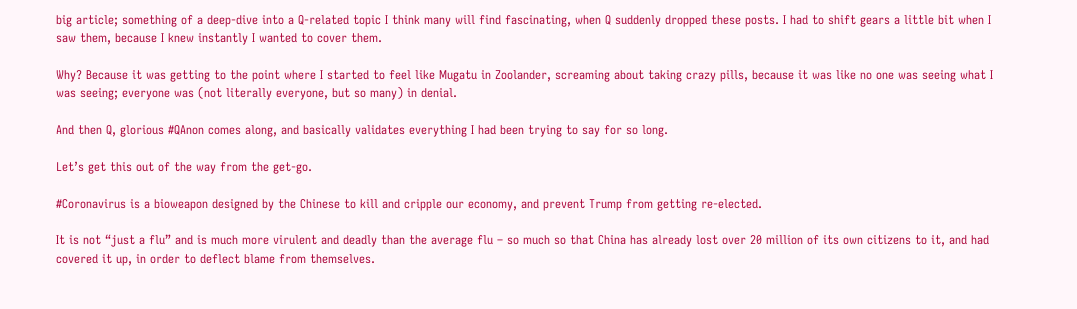big article; something of a deep-dive into a Q-related topic I think many will find fascinating, when Q suddenly dropped these posts. I had to shift gears a little bit when I saw them, because I knew instantly I wanted to cover them.

Why? Because it was getting to the point where I started to feel like Mugatu in Zoolander, screaming about taking crazy pills, because it was like no one was seeing what I was seeing; everyone was (not literally everyone, but so many) in denial.

And then Q, glorious #QAnon comes along, and basically validates everything I had been trying to say for so long.

Let’s get this out of the way from the get-go.

#Coronavirus is a bioweapon designed by the Chinese to kill and cripple our economy, and prevent Trump from getting re-elected.

It is not “just a flu” and is much more virulent and deadly than the average flu – so much so that China has already lost over 20 million of its own citizens to it, and had covered it up, in order to deflect blame from themselves.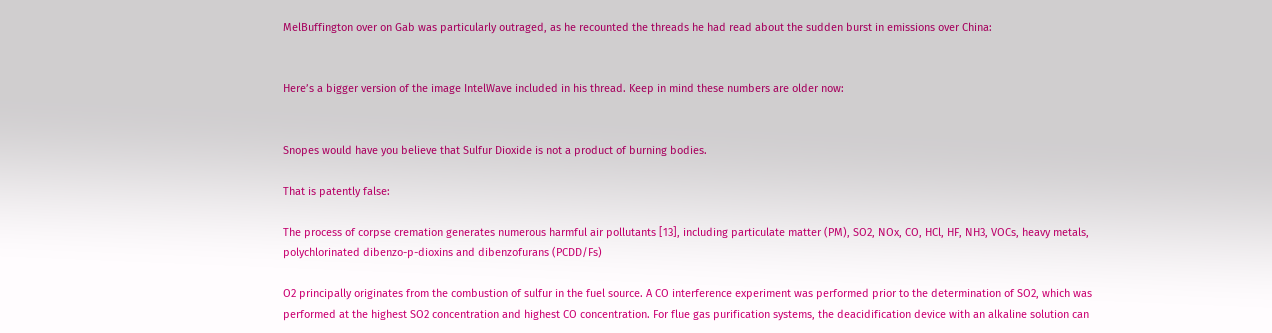MelBuffington over on Gab was particularly outraged, as he recounted the threads he had read about the sudden burst in emissions over China:


Here’s a bigger version of the image IntelWave included in his thread. Keep in mind these numbers are older now:


Snopes would have you believe that Sulfur Dioxide is not a product of burning bodies.

That is patently false:

The process of corpse cremation generates numerous harmful air pollutants [13], including particulate matter (PM), SO2, NOx, CO, HCl, HF, NH3, VOCs, heavy metals, polychlorinated dibenzo-p-dioxins and dibenzofurans (PCDD/Fs)

O2 principally originates from the combustion of sulfur in the fuel source. A CO interference experiment was performed prior to the determination of SO2, which was performed at the highest SO2 concentration and highest CO concentration. For flue gas purification systems, the deacidification device with an alkaline solution can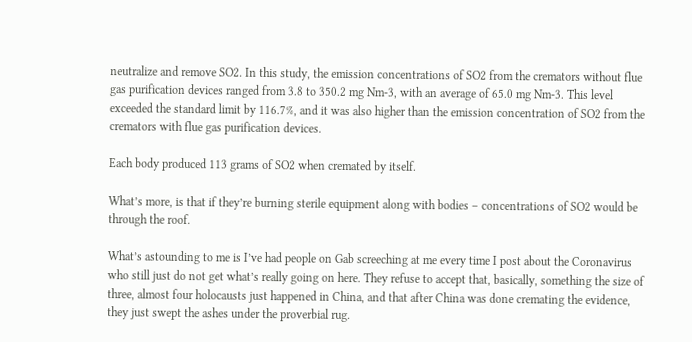neutralize and remove SO2. In this study, the emission concentrations of SO2 from the cremators without flue gas purification devices ranged from 3.8 to 350.2 mg Nm-3, with an average of 65.0 mg Nm-3. This level exceeded the standard limit by 116.7%, and it was also higher than the emission concentration of SO2 from the cremators with flue gas purification devices.

Each body produced 113 grams of SO2 when cremated by itself.

What’s more, is that if they’re burning sterile equipment along with bodies – concentrations of SO2 would be through the roof.

What’s astounding to me is I’ve had people on Gab screeching at me every time I post about the Coronavirus who still just do not get what’s really going on here. They refuse to accept that, basically, something the size of three, almost four holocausts just happened in China, and that after China was done cremating the evidence, they just swept the ashes under the proverbial rug.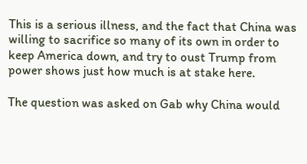This is a serious illness, and the fact that China was willing to sacrifice so many of its own in order to keep America down, and try to oust Trump from power shows just how much is at stake here.

The question was asked on Gab why China would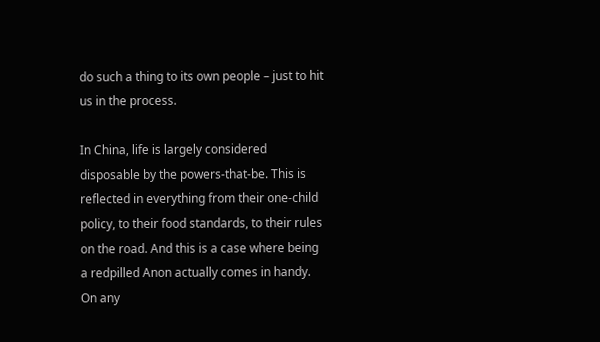do such a thing to its own people – just to hit us in the process.

In China, life is largely considered disposable by the powers-that-be. This is reflected in everything from their one-child policy, to their food standards, to their rules on the road. And this is a case where being a redpilled Anon actually comes in handy. On any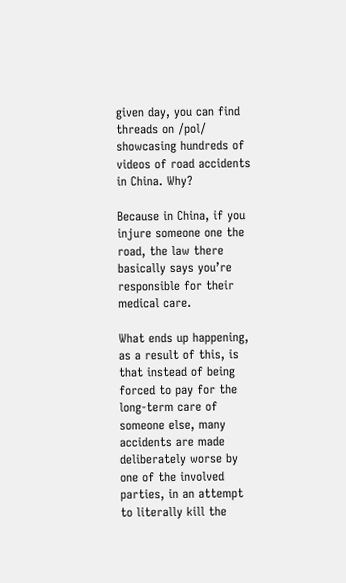given day, you can find threads on /pol/ showcasing hundreds of videos of road accidents in China. Why?

Because in China, if you injure someone one the road, the law there basically says you’re responsible for their medical care.

What ends up happening, as a result of this, is that instead of being forced to pay for the long-term care of someone else, many accidents are made deliberately worse by one of the involved parties, in an attempt to literally kill the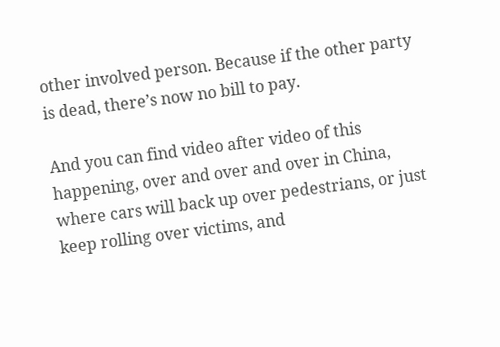other involved person. Because if the other party is dead, there’s now no bill to pay.

And you can find video after video of this happening, over and over and over in China, where cars will back up over pedestrians, or just keep rolling over victims, and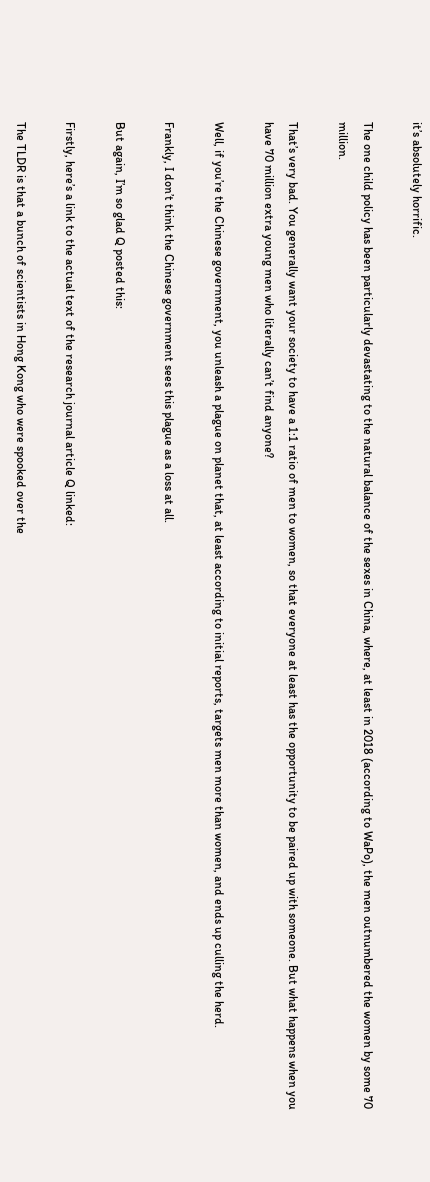it’s absolutely horrific.

The one child policy has been particularly devastating to the natural balance of the sexes in China, where, at least in 2018 (according to WaPo), the men outnumbered the women by some 70 million.

That’s very bad. You generally want your society to have a 1:1 ratio of men to women, so that everyone at least has the opportunity to be paired up with someone. But what happens when you have 70 million extra young men who literally can’t find anyone?

Well, if you’re the Chinese government, you unleash a plague on planet that, at least according to initial reports, targets men more than women, and ends up culling the herd.

Frankly, I don’t think the Chinese government sees this plague as a loss at all.

But again, I’m so glad Q posted this:

Firstly, here’s a link to the actual text of the research journal article Q linked:

The TLDR is that a bunch of scientists in Hong Kong who were spooked over the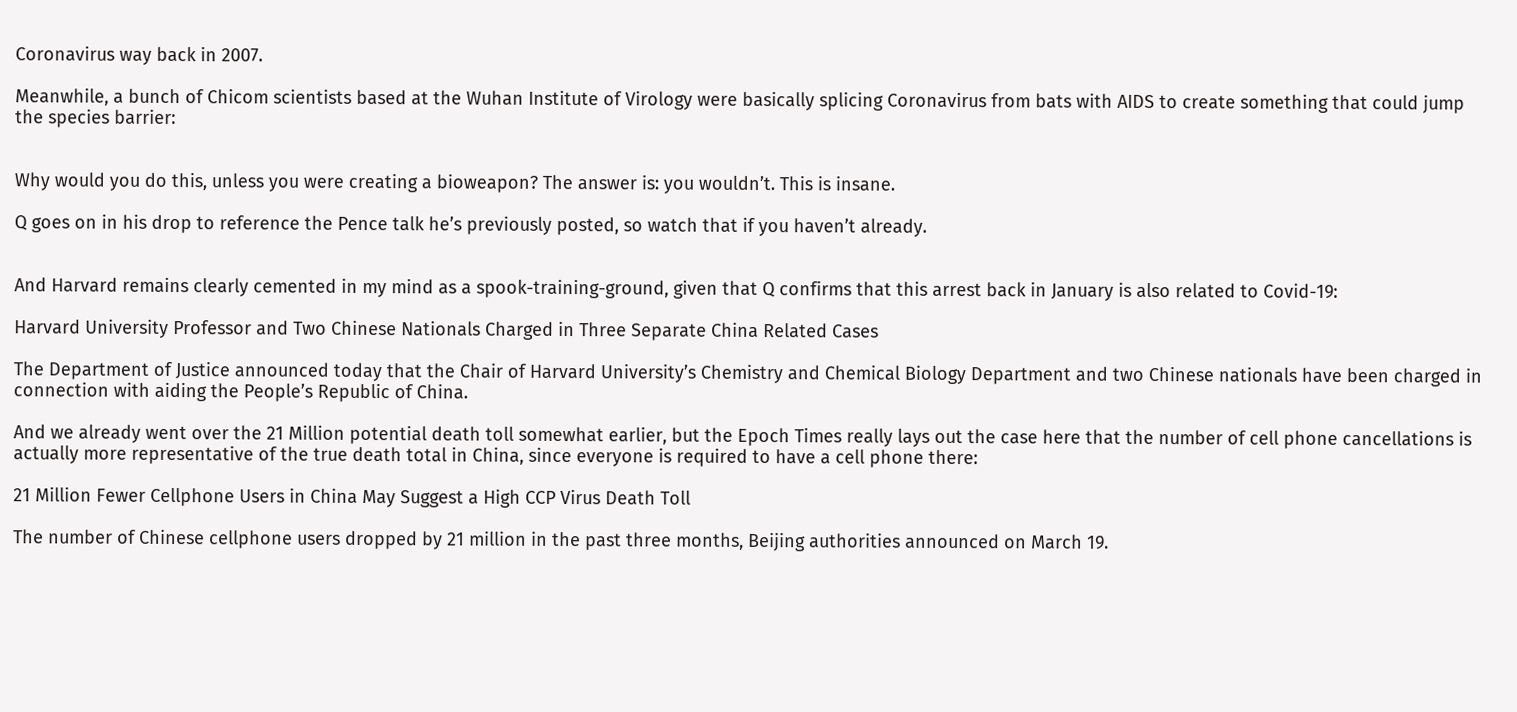Coronavirus way back in 2007.

Meanwhile, a bunch of Chicom scientists based at the Wuhan Institute of Virology were basically splicing Coronavirus from bats with AIDS to create something that could jump the species barrier:


Why would you do this, unless you were creating a bioweapon? The answer is: you wouldn’t. This is insane.

Q goes on in his drop to reference the Pence talk he’s previously posted, so watch that if you haven’t already.


And Harvard remains clearly cemented in my mind as a spook-training-ground, given that Q confirms that this arrest back in January is also related to Covid-19:

Harvard University Professor and Two Chinese Nationals Charged in Three Separate China Related Cases

The Department of Justice announced today that the Chair of Harvard University’s Chemistry and Chemical Biology Department and two Chinese nationals have been charged in connection with aiding the People’s Republic of China.

And we already went over the 21 Million potential death toll somewhat earlier, but the Epoch Times really lays out the case here that the number of cell phone cancellations is actually more representative of the true death total in China, since everyone is required to have a cell phone there:

21 Million Fewer Cellphone Users in China May Suggest a High CCP Virus Death Toll

The number of Chinese cellphone users dropped by 21 million in the past three months, Beijing authorities announced on March 19.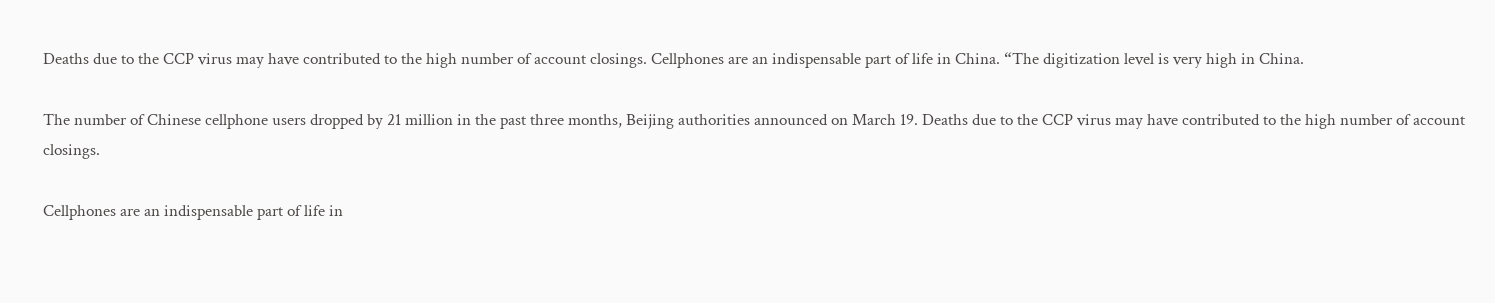Deaths due to the CCP virus may have contributed to the high number of account closings. Cellphones are an indispensable part of life in China. “The digitization level is very high in China.

The number of Chinese cellphone users dropped by 21 million in the past three months, Beijing authorities announced on March 19. Deaths due to the CCP virus may have contributed to the high number of account closings.

Cellphones are an indispensable part of life in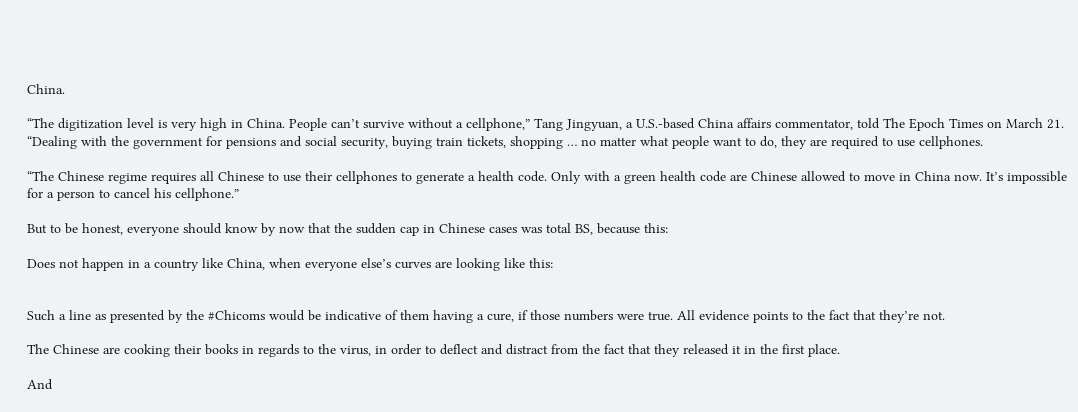China.

“The digitization level is very high in China. People can’t survive without a cellphone,” Tang Jingyuan, a U.S.-based China affairs commentator, told The Epoch Times on March 21. “Dealing with the government for pensions and social security, buying train tickets, shopping … no matter what people want to do, they are required to use cellphones.

“The Chinese regime requires all Chinese to use their cellphones to generate a health code. Only with a green health code are Chinese allowed to move in China now. It’s impossible for a person to cancel his cellphone.”

But to be honest, everyone should know by now that the sudden cap in Chinese cases was total BS, because this:

Does not happen in a country like China, when everyone else’s curves are looking like this:


Such a line as presented by the #Chicoms would be indicative of them having a cure, if those numbers were true. All evidence points to the fact that they’re not.

The Chinese are cooking their books in regards to the virus, in order to deflect and distract from the fact that they released it in the first place.

And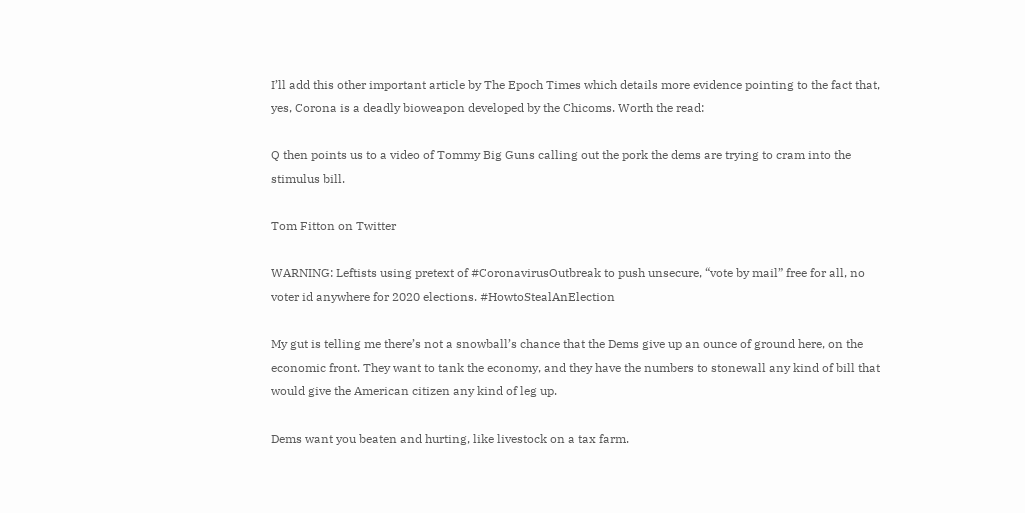I’ll add this other important article by The Epoch Times which details more evidence pointing to the fact that, yes, Corona is a deadly bioweapon developed by the Chicoms. Worth the read:

Q then points us to a video of Tommy Big Guns calling out the pork the dems are trying to cram into the stimulus bill.

Tom Fitton on Twitter

WARNING: Leftists using pretext of #CoronavirusOutbreak to push unsecure, “vote by mail” free for all, no voter id anywhere for 2020 elections. #HowtoStealAnElection

My gut is telling me there’s not a snowball’s chance that the Dems give up an ounce of ground here, on the economic front. They want to tank the economy, and they have the numbers to stonewall any kind of bill that would give the American citizen any kind of leg up.

Dems want you beaten and hurting, like livestock on a tax farm.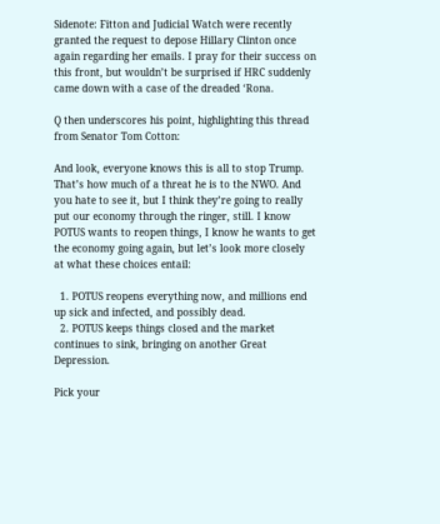Sidenote: Fitton and Judicial Watch were recently granted the request to depose Hillary Clinton once again regarding her emails. I pray for their success on this front, but wouldn’t be surprised if HRC suddenly came down with a case of the dreaded ‘Rona.

Q then underscores his point, highlighting this thread from Senator Tom Cotton:

And look, everyone knows this is all to stop Trump. That’s how much of a threat he is to the NWO. And you hate to see it, but I think they’re going to really put our economy through the ringer, still. I know POTUS wants to reopen things, I know he wants to get the economy going again, but let’s look more closely at what these choices entail:

  1. POTUS reopens everything now, and millions end up sick and infected, and possibly dead.
  2. POTUS keeps things closed and the market continues to sink, bringing on another Great Depression.

Pick your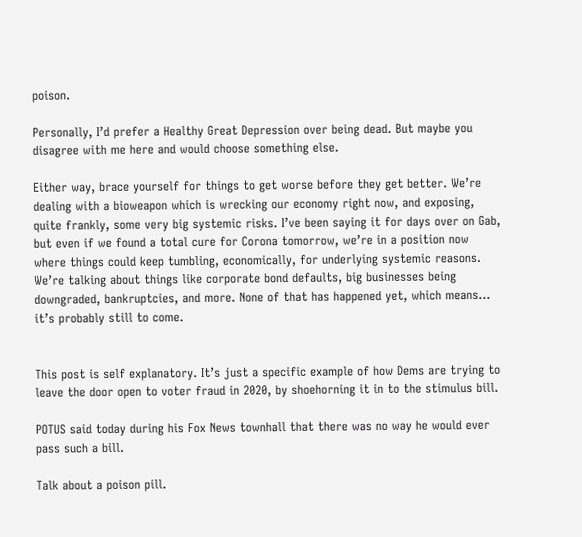poison.

Personally, I’d prefer a Healthy Great Depression over being dead. But maybe you disagree with me here and would choose something else.

Either way, brace yourself for things to get worse before they get better. We’re dealing with a bioweapon which is wrecking our economy right now, and exposing, quite frankly, some very big systemic risks. I’ve been saying it for days over on Gab, but even if we found a total cure for Corona tomorrow, we’re in a position now where things could keep tumbling, economically, for underlying systemic reasons. We’re talking about things like corporate bond defaults, big businesses being downgraded, bankruptcies, and more. None of that has happened yet, which means… it’s probably still to come.


This post is self explanatory. It’s just a specific example of how Dems are trying to leave the door open to voter fraud in 2020, by shoehorning it in to the stimulus bill.

POTUS said today during his Fox News townhall that there was no way he would ever pass such a bill.

Talk about a poison pill.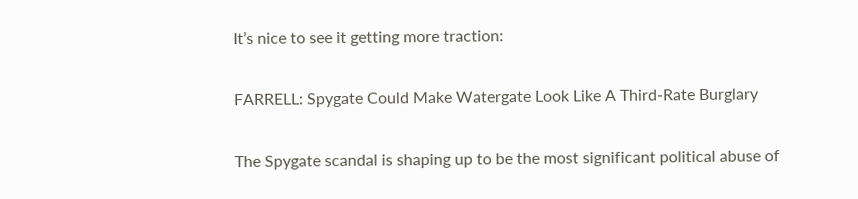It’s nice to see it getting more traction:

FARRELL: Spygate Could Make Watergate Look Like A Third-Rate Burglary

The Spygate scandal is shaping up to be the most significant political abuse of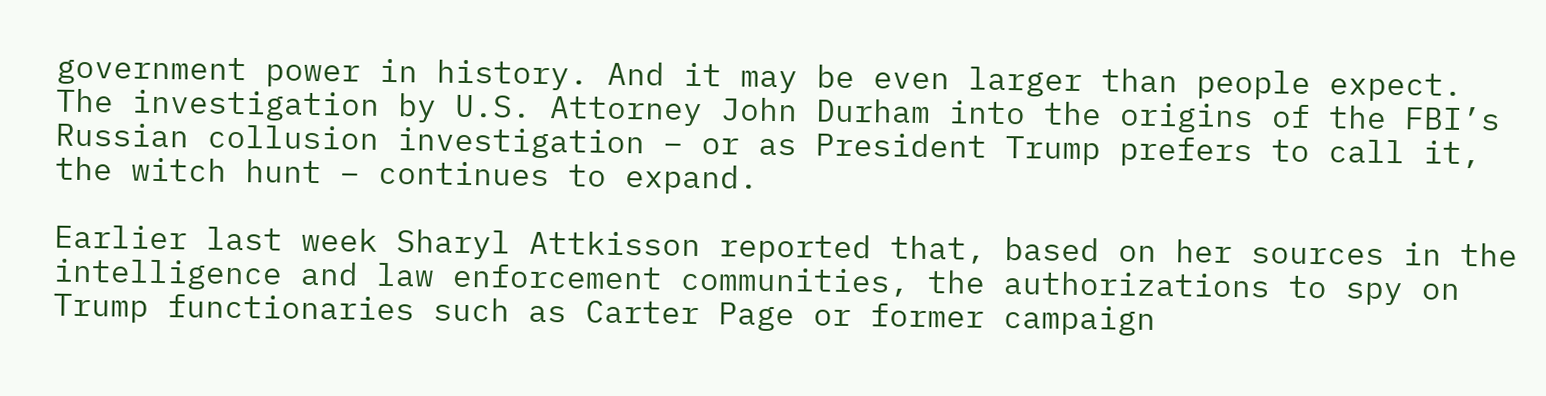government power in history. And it may be even larger than people expect. The investigation by U.S. Attorney John Durham into the origins of the FBI’s Russian collusion investigation – or as President Trump prefers to call it, the witch hunt – continues to expand.

Earlier last week Sharyl Attkisson reported that, based on her sources in the intelligence and law enforcement communities, the authorizations to spy on Trump functionaries such as Carter Page or former campaign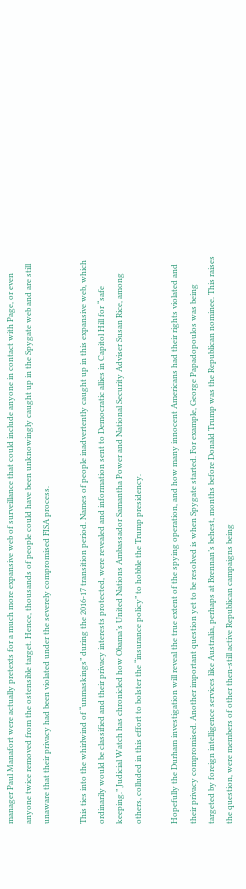manager Paul Manafort were actually pretexts for a much more expansive web of surveillance that could include anyone in contact with Page, or even anyone twice removed from the ostensible target. Hence, thousands of people could have been unknowingly caught up in the Spygate web and are still unaware that their privacy had been violated under the severely compromised FISA process.

This ties into the whirlwind of “unmaskings” during the 2016-17 transition period. Names of people inadvertently caught up in this expansive web, which ordinarily would be classified and their privacy interests protected, were revealed and information sent to Democratic allies in Capitol Hill for “safe keeping.” Judicial Watch has chronicled how Obama’s United Nations Ambassador Samantha Power and National Security Adviser Susan Rice, among others, colluded in this effort to bolster the “insurance policy” to hobble the Trump presidency.

Hopefully the Durham investigation will reveal the true extent of the spying operation, and how many innocent Americans had their rights violated and their privacy compromised. Another important question yet to be resolved is when Spygate started. For example, George Papadopoulos was being targeted by foreign intelligence services like Australia, perhaps at Brennan’s behest, months before Donald Trump was the Republican nominee. This raises the question, were members of other then-still active Republican campaigns being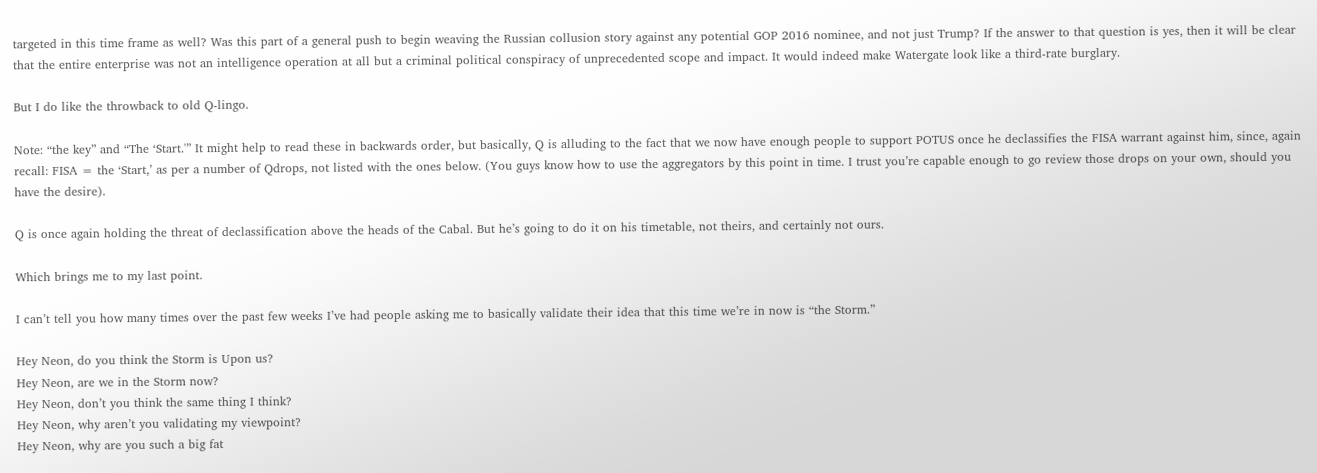targeted in this time frame as well? Was this part of a general push to begin weaving the Russian collusion story against any potential GOP 2016 nominee, and not just Trump? If the answer to that question is yes, then it will be clear that the entire enterprise was not an intelligence operation at all but a criminal political conspiracy of unprecedented scope and impact. It would indeed make Watergate look like a third-rate burglary.

But I do like the throwback to old Q-lingo.

Note: “the key” and “The ‘Start.'” It might help to read these in backwards order, but basically, Q is alluding to the fact that we now have enough people to support POTUS once he declassifies the FISA warrant against him, since, again recall: FISA = the ‘Start,’ as per a number of Qdrops, not listed with the ones below. (You guys know how to use the aggregators by this point in time. I trust you’re capable enough to go review those drops on your own, should you have the desire).

Q is once again holding the threat of declassification above the heads of the Cabal. But he’s going to do it on his timetable, not theirs, and certainly not ours.

Which brings me to my last point.

I can’t tell you how many times over the past few weeks I’ve had people asking me to basically validate their idea that this time we’re in now is “the Storm.”

Hey Neon, do you think the Storm is Upon us?
Hey Neon, are we in the Storm now?
Hey Neon, don’t you think the same thing I think?
Hey Neon, why aren’t you validating my viewpoint?
Hey Neon, why are you such a big fat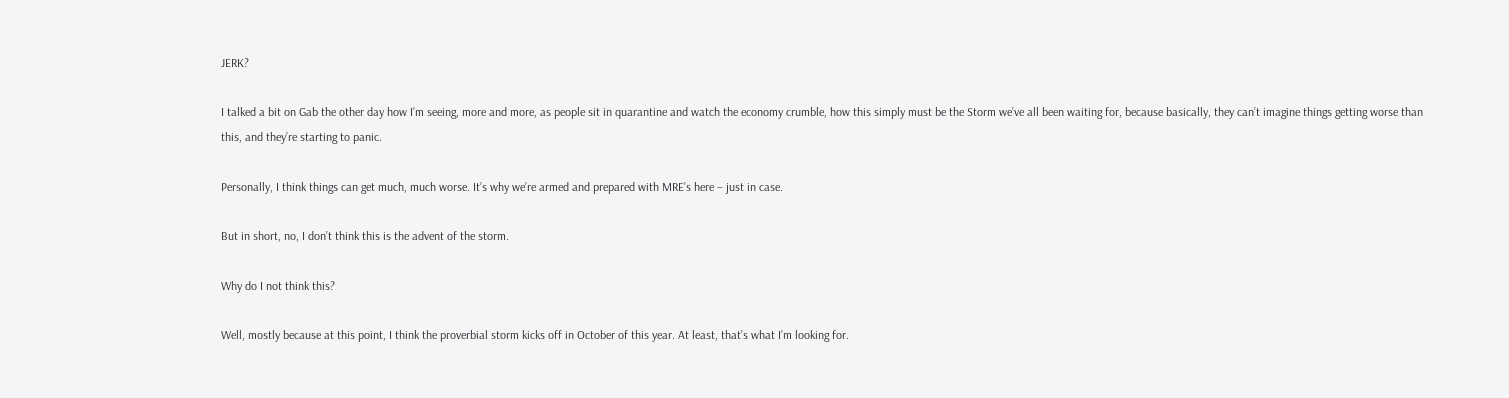JERK?

I talked a bit on Gab the other day how I’m seeing, more and more, as people sit in quarantine and watch the economy crumble, how this simply must be the Storm we’ve all been waiting for, because basically, they can’t imagine things getting worse than this, and they’re starting to panic.

Personally, I think things can get much, much worse. It’s why we’re armed and prepared with MRE’s here – just in case.

But in short, no, I don’t think this is the advent of the storm.

Why do I not think this?

Well, mostly because at this point, I think the proverbial storm kicks off in October of this year. At least, that’s what I’m looking for.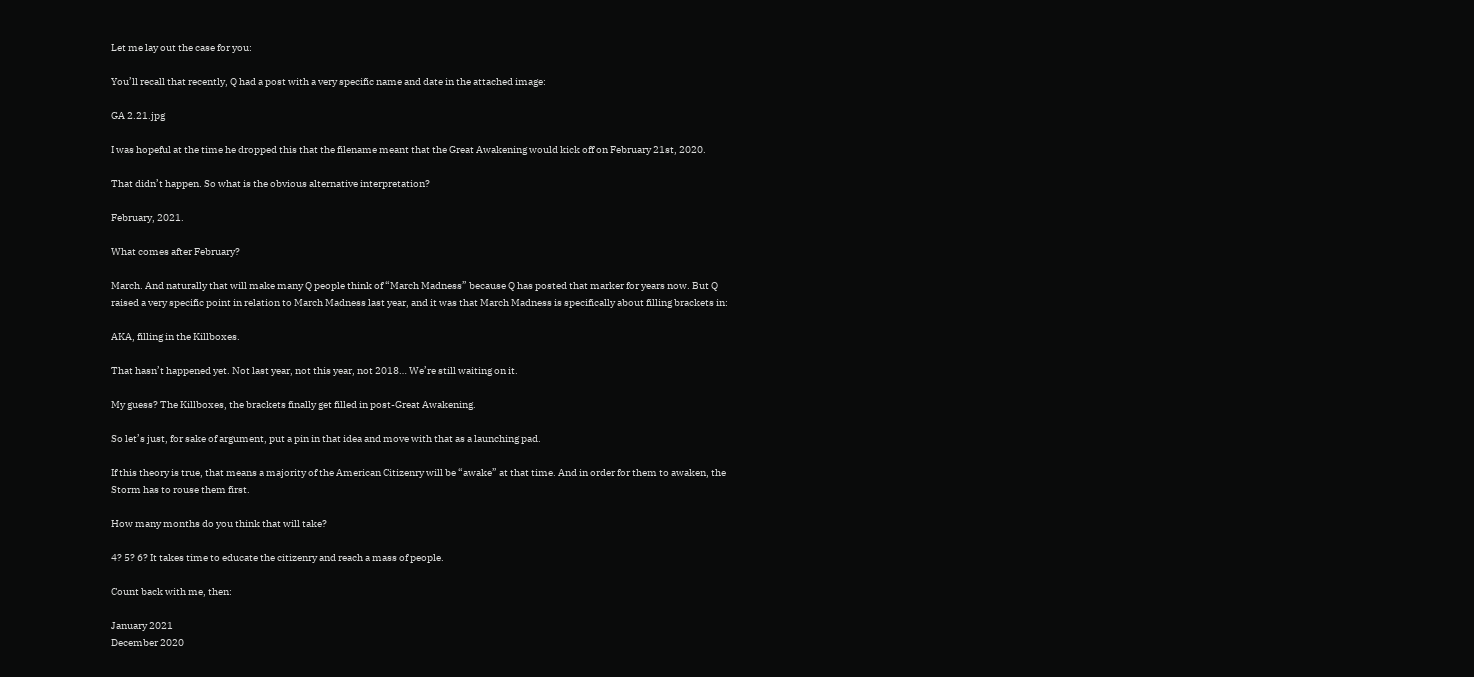Let me lay out the case for you:

You’ll recall that recently, Q had a post with a very specific name and date in the attached image:

GA 2.21.jpg

I was hopeful at the time he dropped this that the filename meant that the Great Awakening would kick off on February 21st, 2020.

That didn’t happen. So what is the obvious alternative interpretation?

February, 2021.

What comes after February?

March. And naturally that will make many Q people think of “March Madness” because Q has posted that marker for years now. But Q raised a very specific point in relation to March Madness last year, and it was that March Madness is specifically about filling brackets in:

AKA, filling in the Killboxes.

That hasn’t happened yet. Not last year, not this year, not 2018… We’re still waiting on it.

My guess? The Killboxes, the brackets finally get filled in post-Great Awakening.

So let’s just, for sake of argument, put a pin in that idea and move with that as a launching pad.

If this theory is true, that means a majority of the American Citizenry will be “awake” at that time. And in order for them to awaken, the Storm has to rouse them first.

How many months do you think that will take?

4? 5? 6? It takes time to educate the citizenry and reach a mass of people.

Count back with me, then:

January 2021
December 2020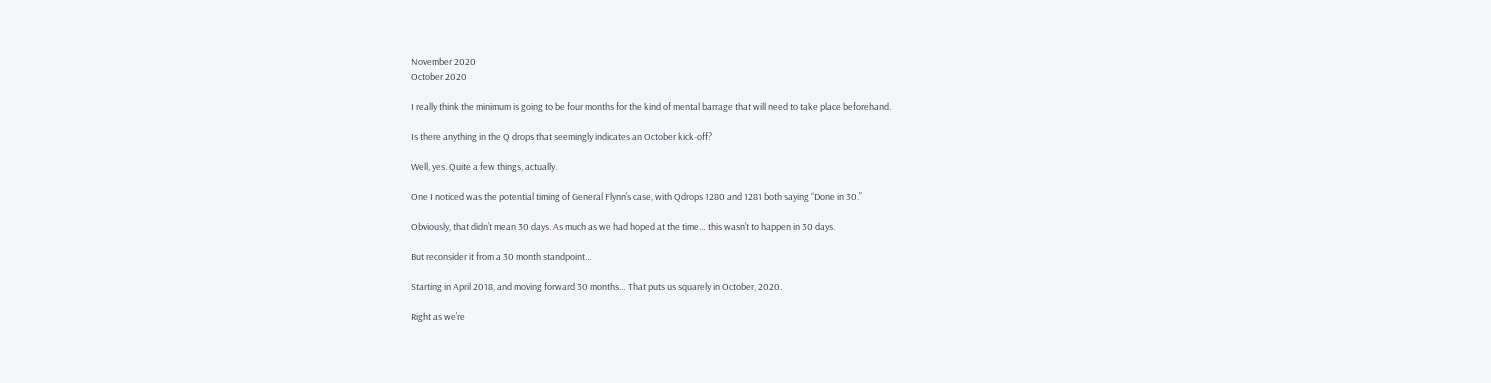November 2020
October 2020

I really think the minimum is going to be four months for the kind of mental barrage that will need to take place beforehand.

Is there anything in the Q drops that seemingly indicates an October kick-off?

Well, yes. Quite a few things, actually.

One I noticed was the potential timing of General Flynn’s case, with Qdrops 1280 and 1281 both saying “Done in 30.”

Obviously, that didn’t mean 30 days. As much as we had hoped at the time… this wasn’t to happen in 30 days.

But reconsider it from a 30 month standpoint…

Starting in April 2018, and moving forward 30 months… That puts us squarely in October, 2020.

Right as we’re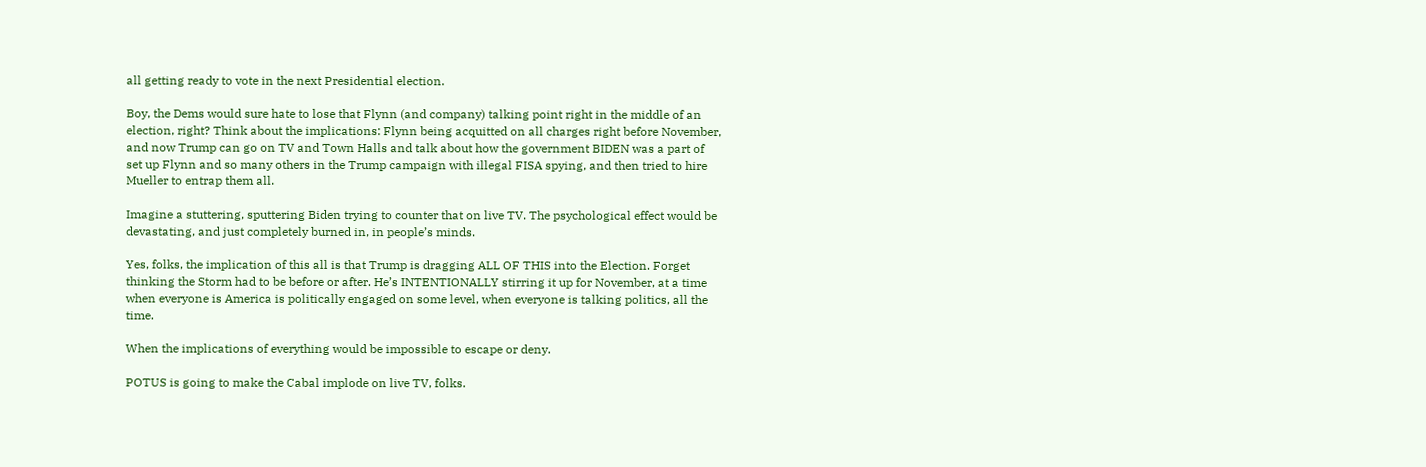all getting ready to vote in the next Presidential election.

Boy, the Dems would sure hate to lose that Flynn (and company) talking point right in the middle of an election, right? Think about the implications: Flynn being acquitted on all charges right before November, and now Trump can go on TV and Town Halls and talk about how the government BIDEN was a part of set up Flynn and so many others in the Trump campaign with illegal FISA spying, and then tried to hire Mueller to entrap them all.

Imagine a stuttering, sputtering Biden trying to counter that on live TV. The psychological effect would be devastating, and just completely burned in, in people’s minds.

Yes, folks, the implication of this all is that Trump is dragging ALL OF THIS into the Election. Forget thinking the Storm had to be before or after. He’s INTENTIONALLY stirring it up for November, at a time when everyone is America is politically engaged on some level, when everyone is talking politics, all the time.

When the implications of everything would be impossible to escape or deny.

POTUS is going to make the Cabal implode on live TV, folks.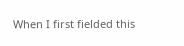When I first fielded this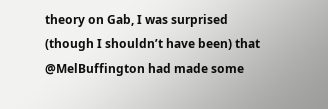theory on Gab, I was surprised (though I shouldn’t have been) that @MelBuffington had made some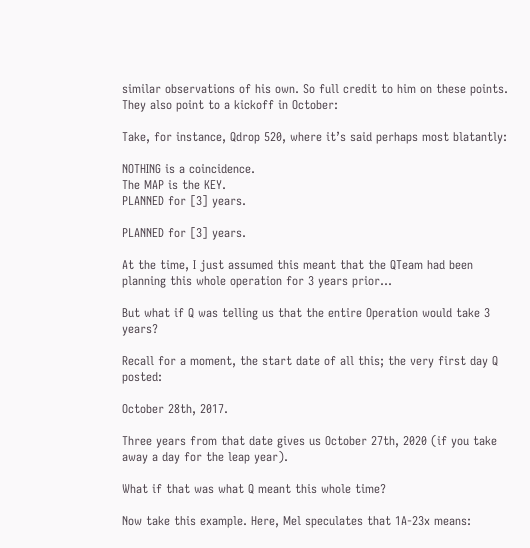similar observations of his own. So full credit to him on these points. They also point to a kickoff in October:

Take, for instance, Qdrop 520, where it’s said perhaps most blatantly:

NOTHING is a coincidence.
The MAP is the KEY.
PLANNED for [3] years.

PLANNED for [3] years.

At the time, I just assumed this meant that the QTeam had been planning this whole operation for 3 years prior…

But what if Q was telling us that the entire Operation would take 3 years?

Recall for a moment, the start date of all this; the very first day Q posted:

October 28th, 2017.

Three years from that date gives us October 27th, 2020 (if you take away a day for the leap year).

What if that was what Q meant this whole time?

Now take this example. Here, Mel speculates that 1A-23x means: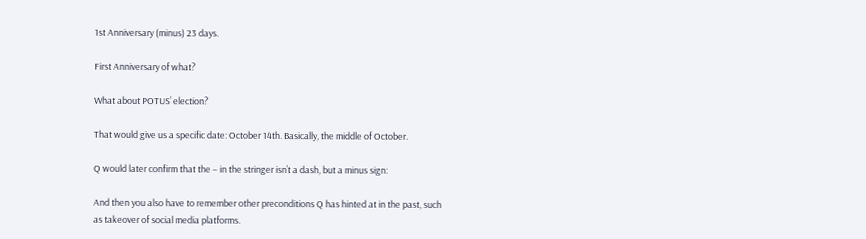1st Anniversary (minus) 23 days.

First Anniversary of what?

What about POTUS’ election?

That would give us a specific date: October 14th. Basically, the middle of October.

Q would later confirm that the – in the stringer isn’t a dash, but a minus sign:

And then you also have to remember other preconditions Q has hinted at in the past, such as takeover of social media platforms.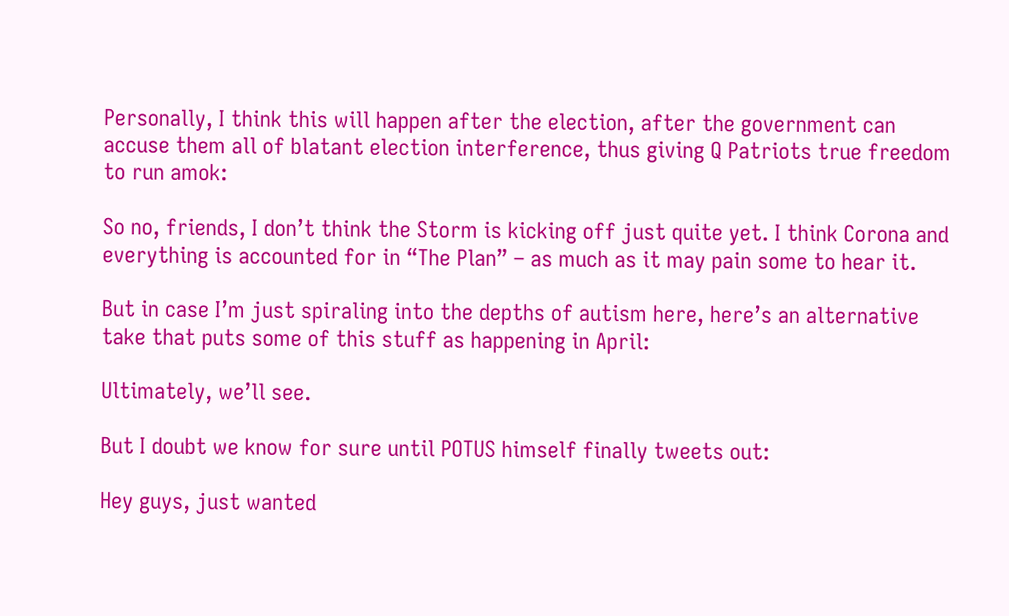Personally, I think this will happen after the election, after the government can accuse them all of blatant election interference, thus giving Q Patriots true freedom to run amok:

So no, friends, I don’t think the Storm is kicking off just quite yet. I think Corona and everything is accounted for in “The Plan” – as much as it may pain some to hear it.

But in case I’m just spiraling into the depths of autism here, here’s an alternative take that puts some of this stuff as happening in April:

Ultimately, we’ll see.

But I doubt we know for sure until POTUS himself finally tweets out:

Hey guys, just wanted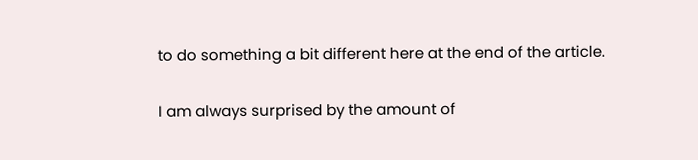to do something a bit different here at the end of the article.

I am always surprised by the amount of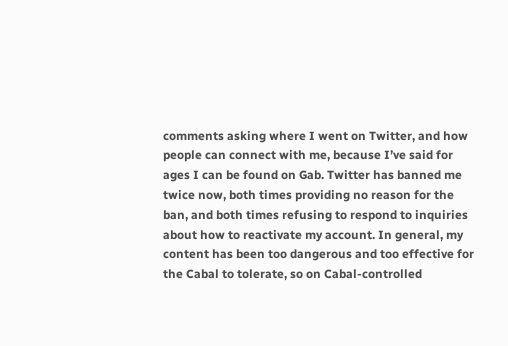comments asking where I went on Twitter, and how people can connect with me, because I’ve said for ages I can be found on Gab. Twitter has banned me twice now, both times providing no reason for the ban, and both times refusing to respond to inquiries about how to reactivate my account. In general, my content has been too dangerous and too effective for the Cabal to tolerate, so on Cabal-controlled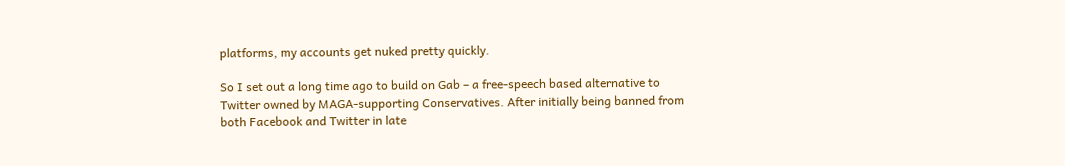platforms, my accounts get nuked pretty quickly.

So I set out a long time ago to build on Gab – a free-speech based alternative to Twitter owned by MAGA-supporting Conservatives. After initially being banned from both Facebook and Twitter in late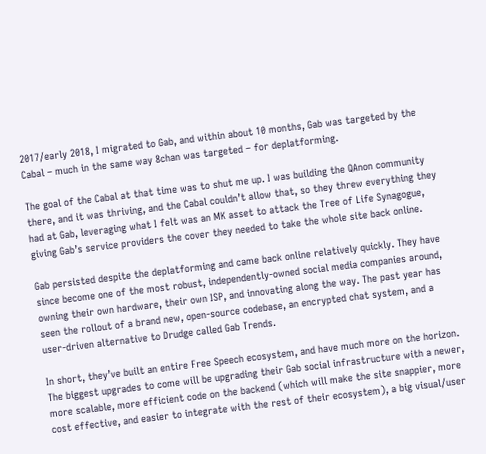2017/early 2018, I migrated to Gab, and within about 10 months, Gab was targeted by the Cabal – much in the same way 8chan was targeted – for deplatforming.

The goal of the Cabal at that time was to shut me up. I was building the QAnon community there, and it was thriving, and the Cabal couldn’t allow that, so they threw everything they had at Gab, leveraging what I felt was an MK asset to attack the Tree of Life Synagogue, giving Gab’s service providers the cover they needed to take the whole site back online.

Gab persisted despite the deplatforming and came back online relatively quickly. They have since become one of the most robust, independently-owned social media companies around, owning their own hardware, their own ISP, and innovating along the way. The past year has seen the rollout of a brand new, open-source codebase, an encrypted chat system, and a user-driven alternative to Drudge called Gab Trends.

In short, they’ve built an entire Free Speech ecosystem, and have much more on the horizon. The biggest upgrades to come will be upgrading their Gab social infrastructure with a newer, more scalable, more efficient code on the backend (which will make the site snappier, more cost effective, and easier to integrate with the rest of their ecosystem), a big visual/user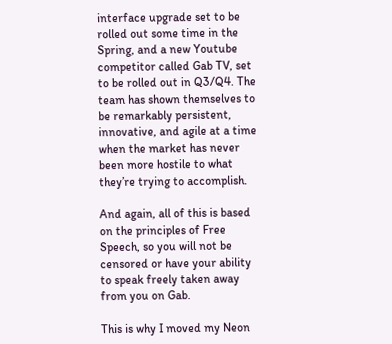interface upgrade set to be rolled out some time in the Spring, and a new Youtube competitor called Gab TV, set to be rolled out in Q3/Q4. The team has shown themselves to be remarkably persistent, innovative, and agile at a time when the market has never been more hostile to what they’re trying to accomplish.

And again, all of this is based on the principles of Free Speech, so you will not be censored or have your ability to speak freely taken away from you on Gab.

This is why I moved my Neon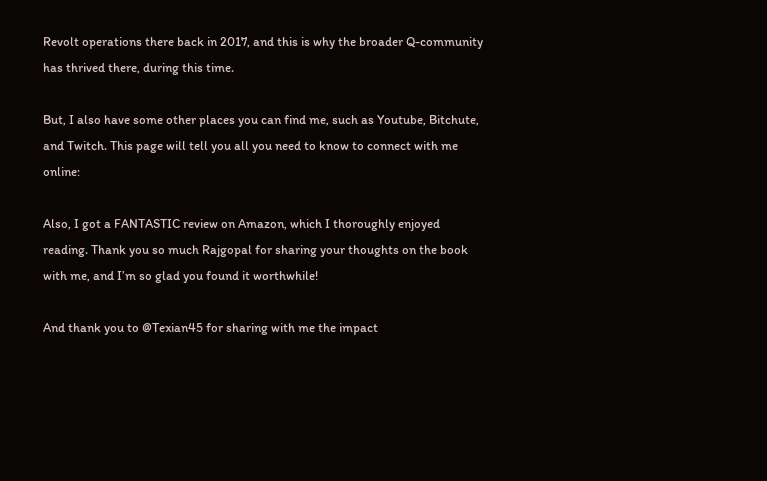Revolt operations there back in 2017, and this is why the broader Q-community has thrived there, during this time.

But, I also have some other places you can find me, such as Youtube, Bitchute, and Twitch. This page will tell you all you need to know to connect with me online:

Also, I got a FANTASTIC review on Amazon, which I thoroughly enjoyed reading. Thank you so much Rajgopal for sharing your thoughts on the book with me, and I’m so glad you found it worthwhile!

And thank you to @Texian45 for sharing with me the impact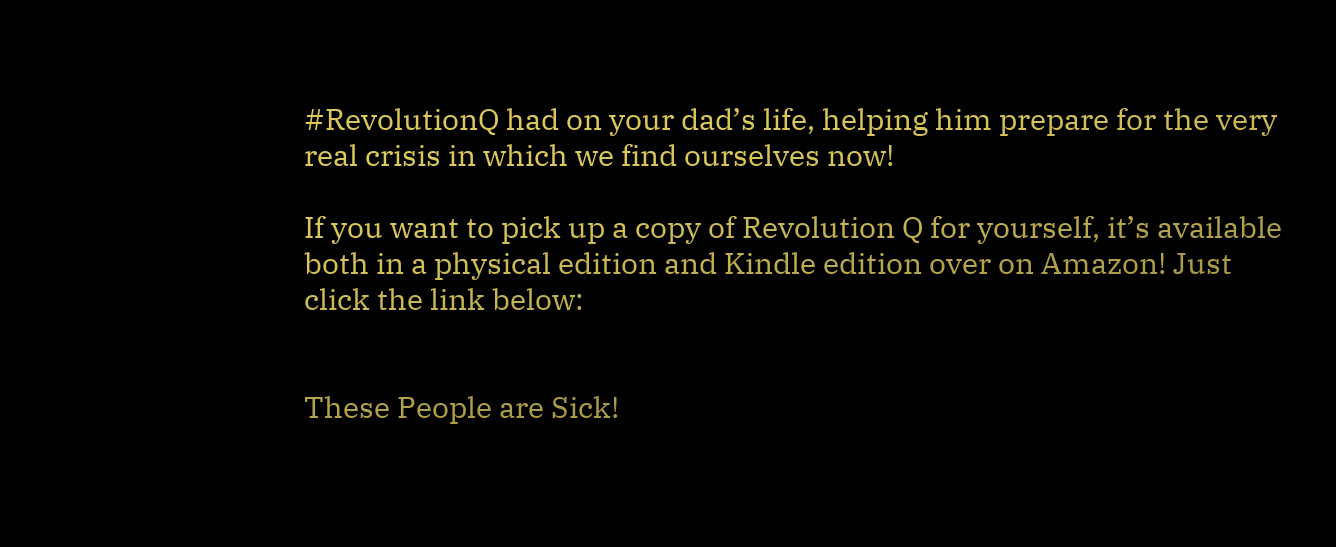#RevolutionQ had on your dad’s life, helping him prepare for the very real crisis in which we find ourselves now!

If you want to pick up a copy of Revolution Q for yourself, it’s available both in a physical edition and Kindle edition over on Amazon! Just click the link below:


These People are Sick!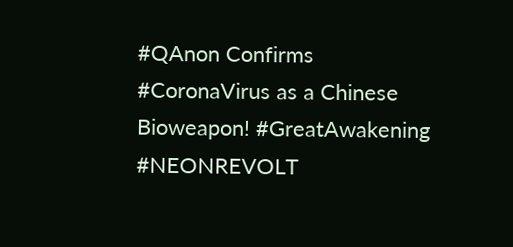#QAnon Confirms #CoronaVirus as a Chinese Bioweapon! #GreatAwakening #NEONREVOLT